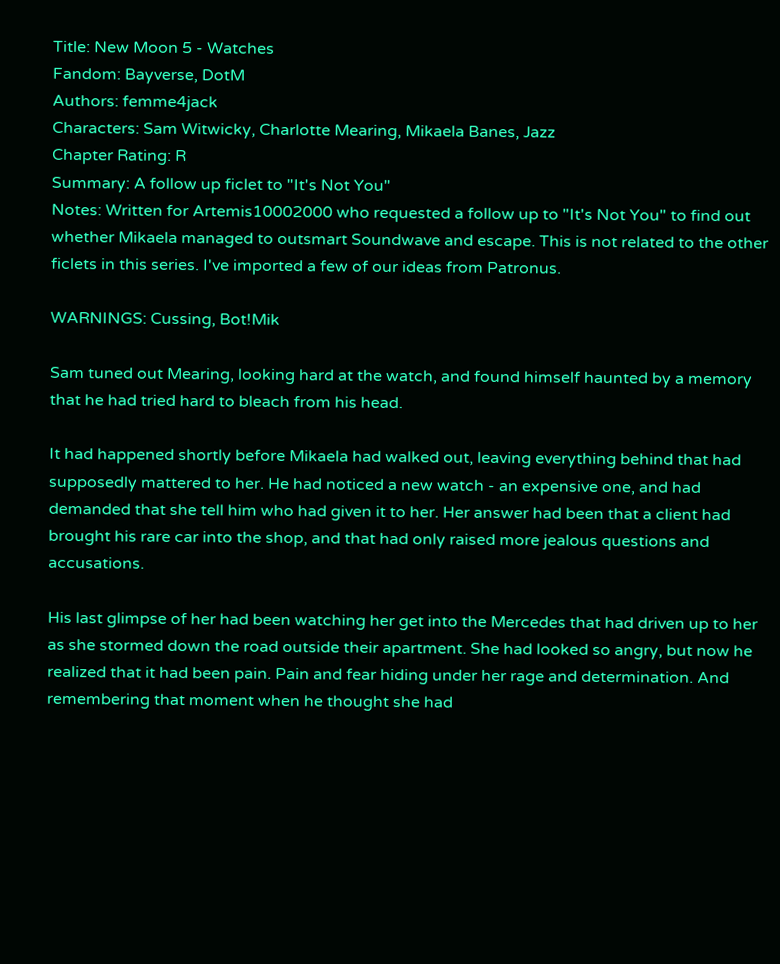Title: New Moon 5 - Watches
Fandom: Bayverse, DotM
Authors: femme4jack
Characters: Sam Witwicky, Charlotte Mearing, Mikaela Banes, Jazz
Chapter Rating: R
Summary: A follow up ficlet to "It's Not You"
Notes: Written for Artemis10002000 who requested a follow up to "It's Not You" to find out whether Mikaela managed to outsmart Soundwave and escape. This is not related to the other ficlets in this series. I've imported a few of our ideas from Patronus.

WARNINGS: Cussing, Bot!Mik

Sam tuned out Mearing, looking hard at the watch, and found himself haunted by a memory that he had tried hard to bleach from his head.

It had happened shortly before Mikaela had walked out, leaving everything behind that had supposedly mattered to her. He had noticed a new watch - an expensive one, and had demanded that she tell him who had given it to her. Her answer had been that a client had brought his rare car into the shop, and that had only raised more jealous questions and accusations.

His last glimpse of her had been watching her get into the Mercedes that had driven up to her as she stormed down the road outside their apartment. She had looked so angry, but now he realized that it had been pain. Pain and fear hiding under her rage and determination. And remembering that moment when he thought she had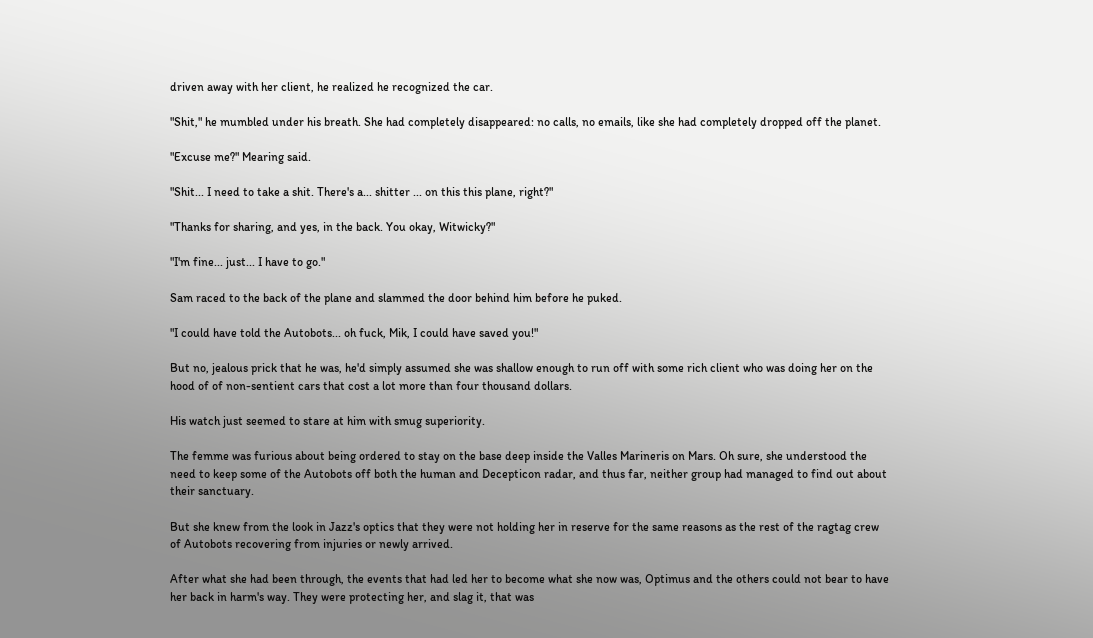driven away with her client, he realized he recognized the car.

"Shit," he mumbled under his breath. She had completely disappeared: no calls, no emails, like she had completely dropped off the planet.

"Excuse me?" Mearing said.

"Shit... I need to take a shit. There's a... shitter ... on this this plane, right?"

"Thanks for sharing, and yes, in the back. You okay, Witwicky?"

"I'm fine... just... I have to go."

Sam raced to the back of the plane and slammed the door behind him before he puked.

"I could have told the Autobots... oh fuck, Mik, I could have saved you!"

But no, jealous prick that he was, he'd simply assumed she was shallow enough to run off with some rich client who was doing her on the hood of of non-sentient cars that cost a lot more than four thousand dollars.

His watch just seemed to stare at him with smug superiority.

The femme was furious about being ordered to stay on the base deep inside the Valles Marineris on Mars. Oh sure, she understood the need to keep some of the Autobots off both the human and Decepticon radar, and thus far, neither group had managed to find out about their sanctuary.

But she knew from the look in Jazz's optics that they were not holding her in reserve for the same reasons as the rest of the ragtag crew of Autobots recovering from injuries or newly arrived.

After what she had been through, the events that had led her to become what she now was, Optimus and the others could not bear to have her back in harm's way. They were protecting her, and slag it, that was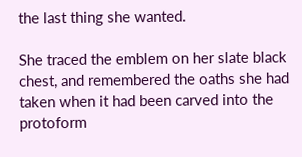the last thing she wanted.

She traced the emblem on her slate black chest, and remembered the oaths she had taken when it had been carved into the protoform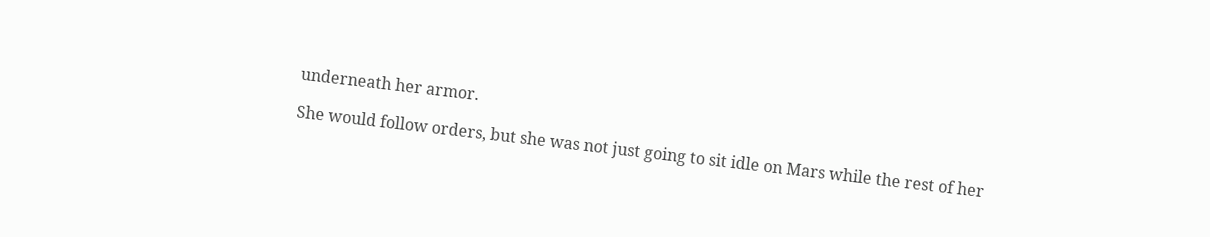underneath her armor.

She would follow orders, but she was not just going to sit idle on Mars while the rest of her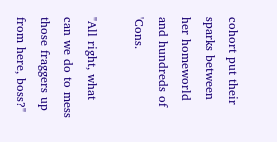cohort put their sparks between her homeworld and hundreds of 'Cons.

"All right, what can we do to mess those fraggers up from here, boss?"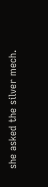she asked the silver mech.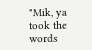"Mik, ya took the words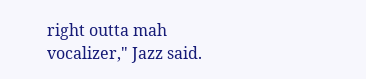right outta mah vocalizer," Jazz said.